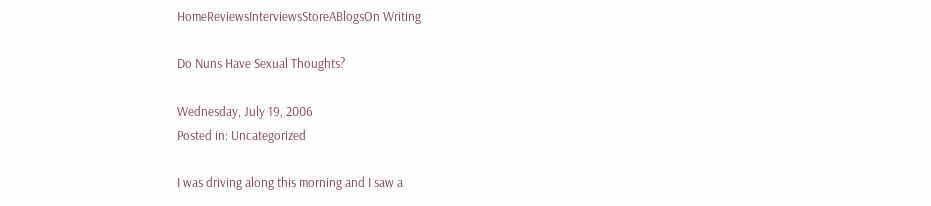HomeReviewsInterviewsStoreABlogsOn Writing

Do Nuns Have Sexual Thoughts?

Wednesday, July 19, 2006
Posted in: Uncategorized

I was driving along this morning and I saw a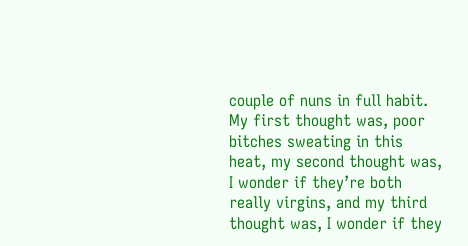couple of nuns in full habit. My first thought was, poor bitches sweating in this heat, my second thought was, I wonder if they’re both really virgins, and my third thought was, I wonder if they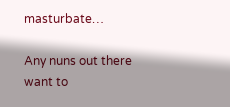masturbate…

Any nuns out there want to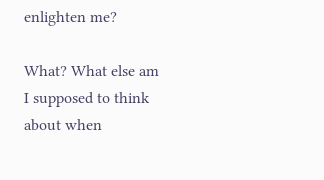enlighten me?

What? What else am I supposed to think about when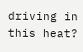driving in this heat?